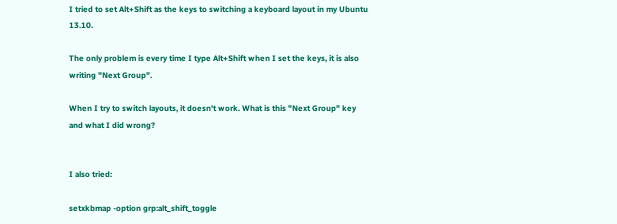I tried to set Alt+Shift as the keys to switching a keyboard layout in my Ubuntu 13.10.

The only problem is every time I type Alt+Shift when I set the keys, it is also writing "Next Group".

When I try to switch layouts, it doesn't work. What is this "Next Group" key and what I did wrong?


I also tried:

setxkbmap -option grp:alt_shift_toggle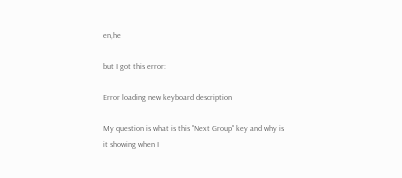en,he

but I got this error:

Error loading new keyboard description

My question is what is this "Next Group" key and why is it showing when I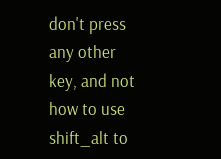don't press any other key, and not how to use shift_alt to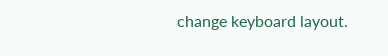change keyboard layout.